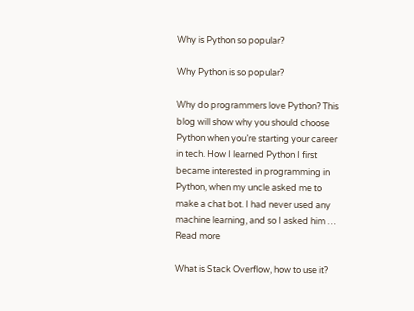Why is Python so popular?

Why Python is so popular?

Why do programmers love Python? This blog will show why you should choose Python when you’re starting your career in tech. How I learned Python I first became interested in programming in Python, when my uncle asked me to make a chat bot. I had never used any machine learning, and so I asked him … Read more

What is Stack Overflow, how to use it?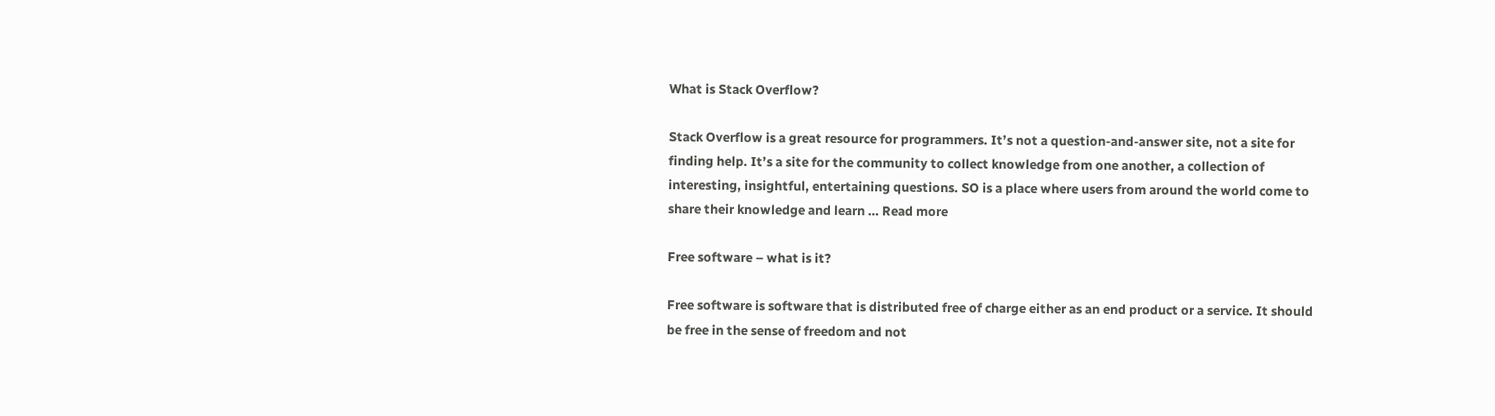What is Stack Overflow?

Stack Overflow is a great resource for programmers. It’s not a question-and-answer site, not a site for finding help. It’s a site for the community to collect knowledge from one another, a collection of interesting, insightful, entertaining questions. SO is a place where users from around the world come to share their knowledge and learn … Read more

Free software – what is it?

Free software is software that is distributed free of charge either as an end product or a service. It should be free in the sense of freedom and not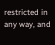restricted in any way, and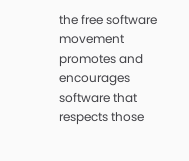the free software movement promotes and encourages software that respects those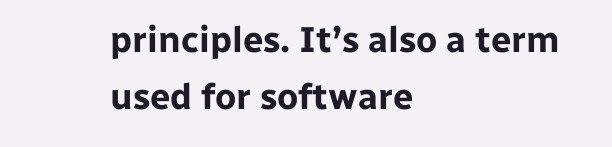principles. It’s also a term used for software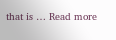that is … Read more